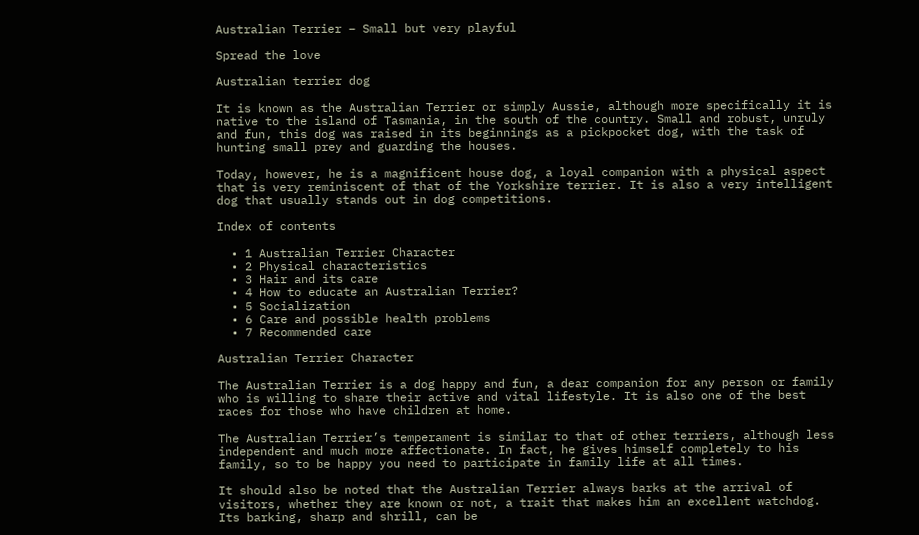Australian Terrier – Small but very playful

Spread the love

Australian terrier dog

It is known as the Australian Terrier or simply Aussie, although more specifically it is native to the island of Tasmania, in the south of the country. Small and robust, unruly and fun, this dog was raised in its beginnings as a pickpocket dog, with the task of hunting small prey and guarding the houses.

Today, however, he is a magnificent house dog, a loyal companion with a physical aspect that is very reminiscent of that of the Yorkshire terrier. It is also a very intelligent dog that usually stands out in dog competitions.

Index of contents

  • 1 Australian Terrier Character
  • 2 Physical characteristics
  • 3 Hair and its care
  • 4 How to educate an Australian Terrier?
  • 5 Socialization
  • 6 Care and possible health problems
  • 7 Recommended care

Australian Terrier Character

The Australian Terrier is a dog happy and fun, a dear companion for any person or family who is willing to share their active and vital lifestyle. It is also one of the best races for those who have children at home.

The Australian Terrier’s temperament is similar to that of other terriers, although less independent and much more affectionate. In fact, he gives himself completely to his family, so to be happy you need to participate in family life at all times.

It should also be noted that the Australian Terrier always barks at the arrival of visitors, whether they are known or not, a trait that makes him an excellent watchdog. Its barking, sharp and shrill, can be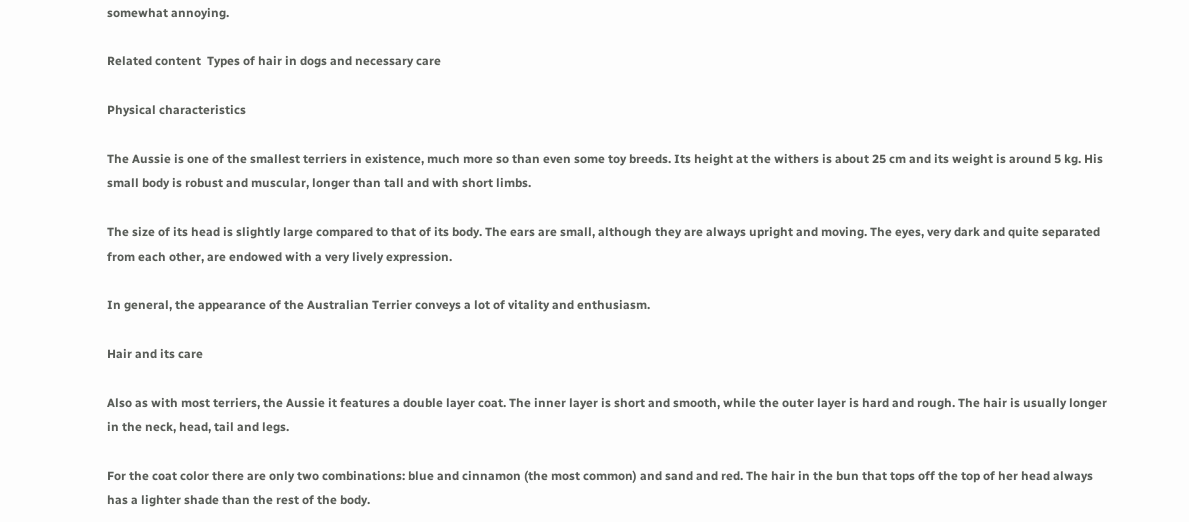somewhat annoying.

Related content  Types of hair in dogs and necessary care

Physical characteristics

The Aussie is one of the smallest terriers in existence, much more so than even some toy breeds. Its height at the withers is about 25 cm and its weight is around 5 kg. His small body is robust and muscular, longer than tall and with short limbs.

The size of its head is slightly large compared to that of its body. The ears are small, although they are always upright and moving. The eyes, very dark and quite separated from each other, are endowed with a very lively expression.

In general, the appearance of the Australian Terrier conveys a lot of vitality and enthusiasm.

Hair and its care

Also as with most terriers, the Aussie it features a double layer coat. The inner layer is short and smooth, while the outer layer is hard and rough. The hair is usually longer in the neck, head, tail and legs.

For the coat color there are only two combinations: blue and cinnamon (the most common) and sand and red. The hair in the bun that tops off the top of her head always has a lighter shade than the rest of the body.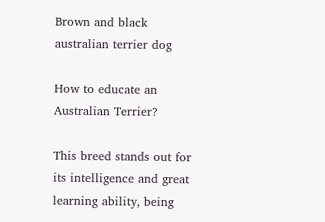Brown and black australian terrier dog

How to educate an Australian Terrier?

This breed stands out for its intelligence and great learning ability, being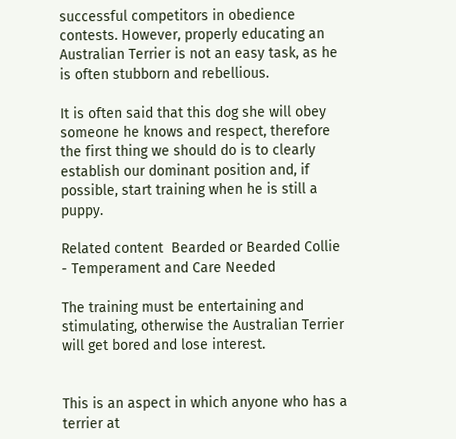successful competitors in obedience contests. However, properly educating an Australian Terrier is not an easy task, as he is often stubborn and rebellious.

It is often said that this dog she will obey someone he knows and respect, therefore the first thing we should do is to clearly establish our dominant position and, if possible, start training when he is still a puppy.

Related content  Bearded or Bearded Collie - Temperament and Care Needed

The training must be entertaining and stimulating, otherwise the Australian Terrier will get bored and lose interest.


This is an aspect in which anyone who has a terrier at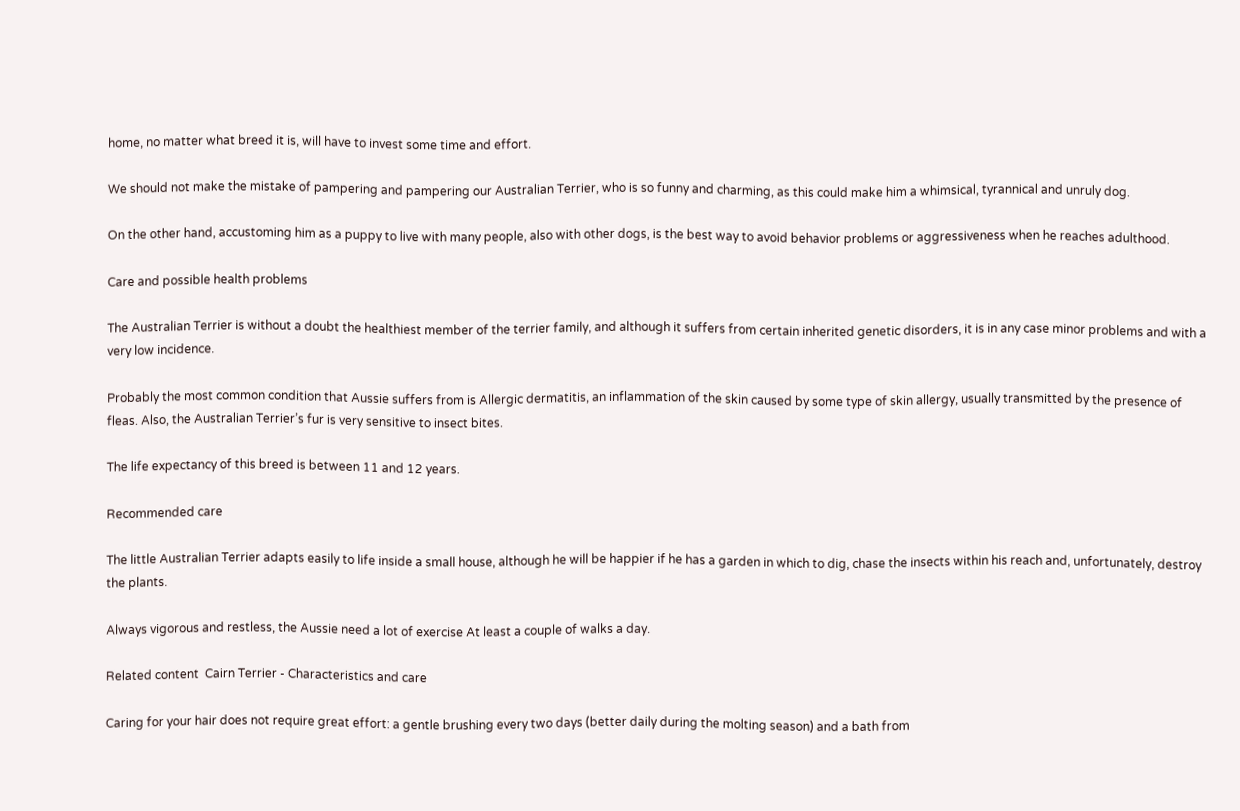home, no matter what breed it is, will have to invest some time and effort.

We should not make the mistake of pampering and pampering our Australian Terrier, who is so funny and charming, as this could make him a whimsical, tyrannical and unruly dog.

On the other hand, accustoming him as a puppy to live with many people, also with other dogs, is the best way to avoid behavior problems or aggressiveness when he reaches adulthood.

Care and possible health problems

The Australian Terrier is without a doubt the healthiest member of the terrier family, and although it suffers from certain inherited genetic disorders, it is in any case minor problems and with a very low incidence.

Probably the most common condition that Aussie suffers from is Allergic dermatitis, an inflammation of the skin caused by some type of skin allergy, usually transmitted by the presence of fleas. Also, the Australian Terrier’s fur is very sensitive to insect bites.

The life expectancy of this breed is between 11 and 12 years.

Recommended care

The little Australian Terrier adapts easily to life inside a small house, although he will be happier if he has a garden in which to dig, chase the insects within his reach and, unfortunately, destroy the plants.

Always vigorous and restless, the Aussie need a lot of exercise At least a couple of walks a day.

Related content  Cairn Terrier - Characteristics and care

Caring for your hair does not require great effort: a gentle brushing every two days (better daily during the molting season) and a bath from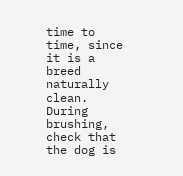time to time, since it is a breed naturally clean. During brushing, check that the dog is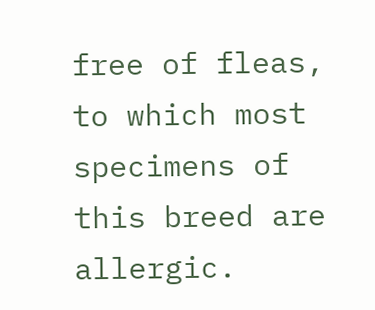free of fleas, to which most specimens of this breed are allergic.